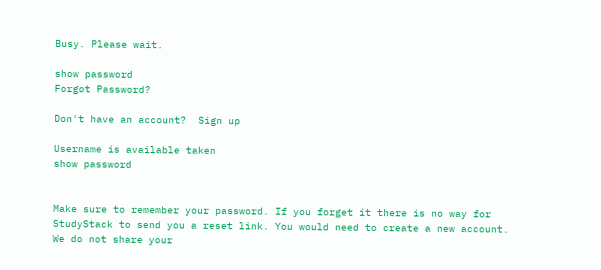Busy. Please wait.

show password
Forgot Password?

Don't have an account?  Sign up

Username is available taken
show password


Make sure to remember your password. If you forget it there is no way for StudyStack to send you a reset link. You would need to create a new account.
We do not share your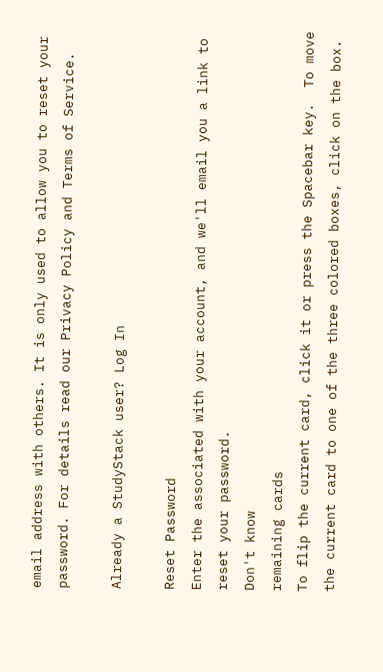email address with others. It is only used to allow you to reset your password. For details read our Privacy Policy and Terms of Service.

Already a StudyStack user? Log In

Reset Password
Enter the associated with your account, and we'll email you a link to reset your password.
Don't know
remaining cards
To flip the current card, click it or press the Spacebar key.  To move the current card to one of the three colored boxes, click on the box.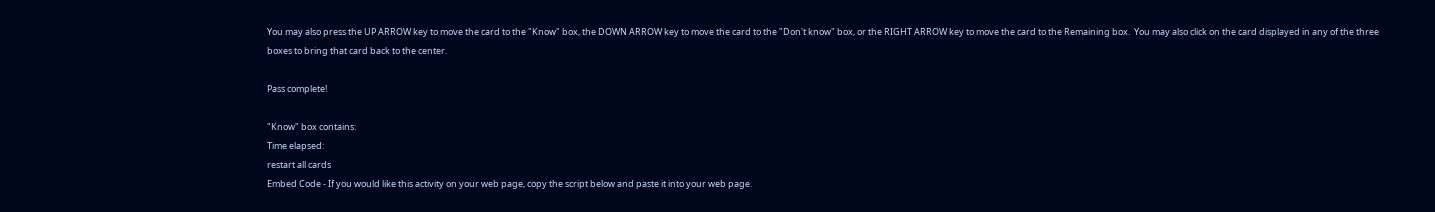You may also press the UP ARROW key to move the card to the "Know" box, the DOWN ARROW key to move the card to the "Don't know" box, or the RIGHT ARROW key to move the card to the Remaining box.  You may also click on the card displayed in any of the three boxes to bring that card back to the center.

Pass complete!

"Know" box contains:
Time elapsed:
restart all cards
Embed Code - If you would like this activity on your web page, copy the script below and paste it into your web page.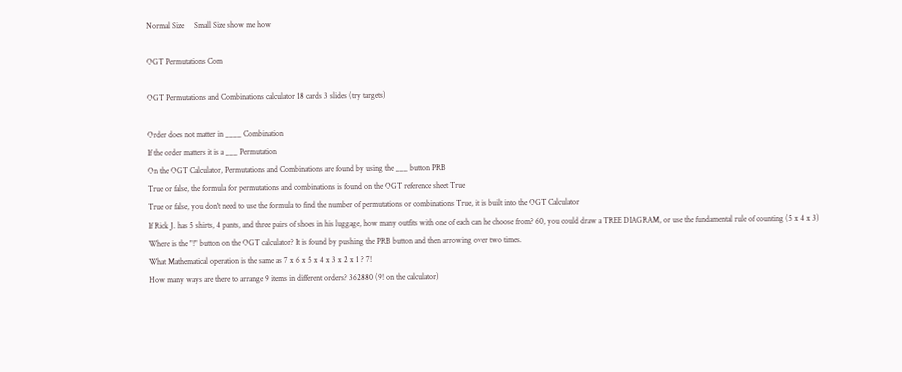Normal Size     Small Size show me how

OGT Permutations Com

OGT Permutations and Combinations calculator 18 cards 3 slides (try targets)

Order does not matter in ____ Combination
If the order matters it is a ___ Permutation
On the OGT Calculator, Permutations and Combinations are found by using the ___ button PRB
True or false, the formula for permutations and combinations is found on the OGT reference sheet True
True or false, you don't need to use the formula to find the number of permutations or combinations True, it is built into the OGT Calculator
If Rick J. has 5 shirts, 4 pants, and three pairs of shoes in his luggage, how many outfits with one of each can he choose from? 60, you could draw a TREE DIAGRAM, or use the fundamental rule of counting (5 x 4 x 3)
Where is the "!" button on the OGT calculator? It is found by pushing the PRB button and then arrowing over two times.
What Mathematical operation is the same as 7 x 6 x 5 x 4 x 3 x 2 x 1 ? 7!
How many ways are there to arrange 9 items in different orders? 362880 (9! on the calculator)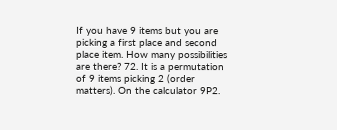If you have 9 items but you are picking a first place and second place item. How many possibilities are there? 72. It is a permutation of 9 items picking 2 (order matters). On the calculator 9P2.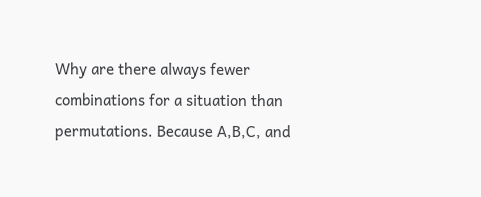Why are there always fewer combinations for a situation than permutations. Because A,B,C, and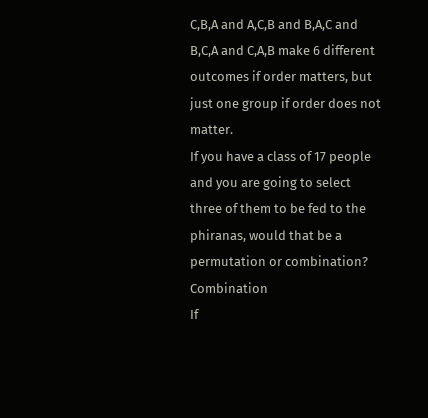C,B,A and A,C,B and B,A,C and B,C,A and C,A,B make 6 different outcomes if order matters, but just one group if order does not matter.
If you have a class of 17 people and you are going to select three of them to be fed to the phiranas, would that be a permutation or combination? Combination
If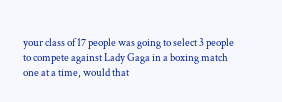your class of 17 people was going to select 3 people to compete against Lady Gaga in a boxing match one at a time, would that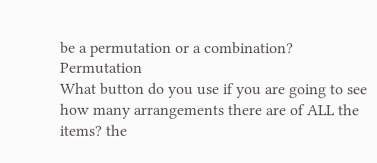be a permutation or a combination? Permutation
What button do you use if you are going to see how many arrangements there are of ALL the items? the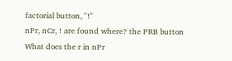factorial button, "!"
nPr, nCr, ! are found where? the PRB button
What does the r in nPr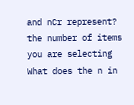and nCr represent? the number of items you are selecting
What does the n in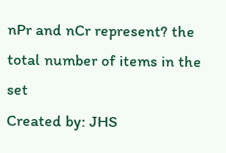nPr and nCr represent? the total number of items in the set
Created by: JHS